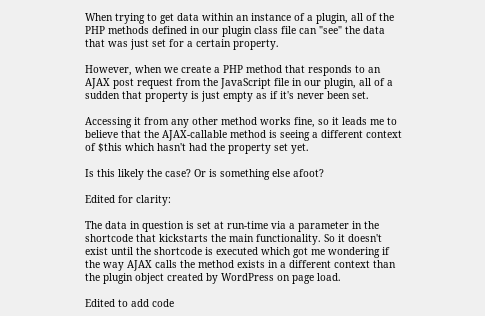When trying to get data within an instance of a plugin, all of the PHP methods defined in our plugin class file can "see" the data that was just set for a certain property.

However, when we create a PHP method that responds to an AJAX post request from the JavaScript file in our plugin, all of a sudden that property is just empty as if it's never been set.

Accessing it from any other method works fine, so it leads me to believe that the AJAX-callable method is seeing a different context of $this which hasn't had the property set yet.

Is this likely the case? Or is something else afoot?

Edited for clarity:

The data in question is set at run-time via a parameter in the shortcode that kickstarts the main functionality. So it doesn't exist until the shortcode is executed which got me wondering if the way AJAX calls the method exists in a different context than the plugin object created by WordPress on page load.

Edited to add code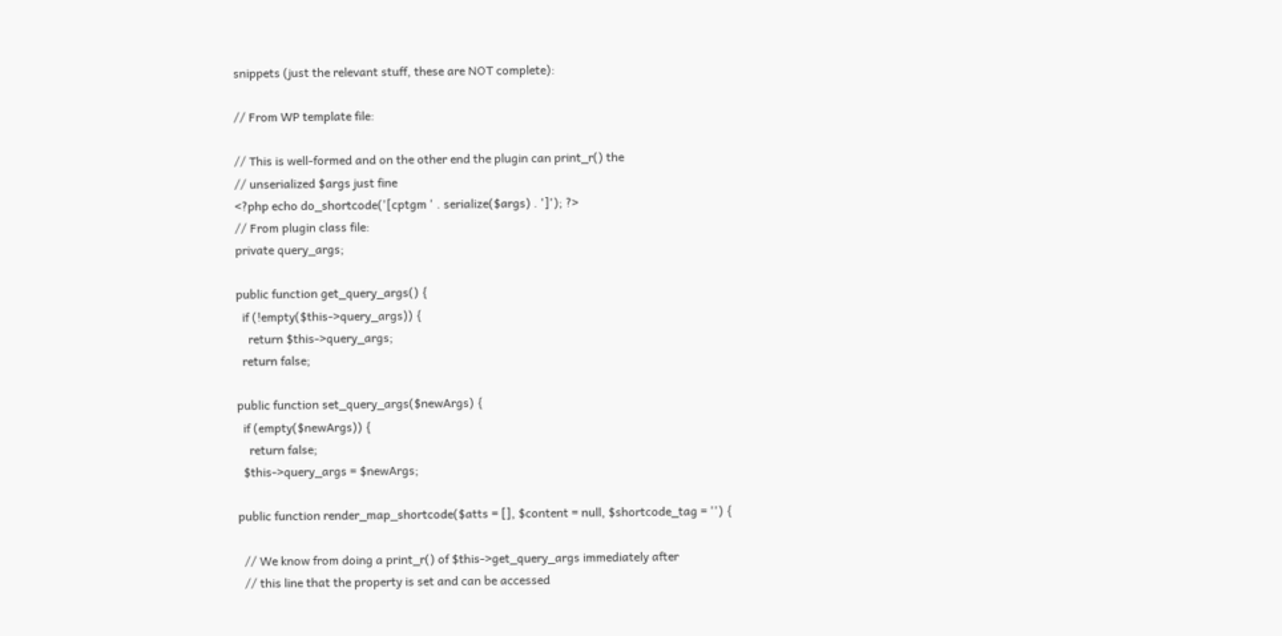snippets (just the relevant stuff, these are NOT complete):

// From WP template file:

// This is well-formed and on the other end the plugin can print_r() the
// unserialized $args just fine
<?php echo do_shortcode('[cptgm ' . serialize($args) . ']'); ?>
// From plugin class file:
private query_args;

public function get_query_args() {
  if (!empty($this->query_args)) {
    return $this->query_args;
  return false;

public function set_query_args($newArgs) {
  if (empty($newArgs)) {
    return false;
  $this->query_args = $newArgs;

public function render_map_shortcode($atts = [], $content = null, $shortcode_tag = '') {

  // We know from doing a print_r() of $this->get_query_args immediately after
  // this line that the property is set and can be accessed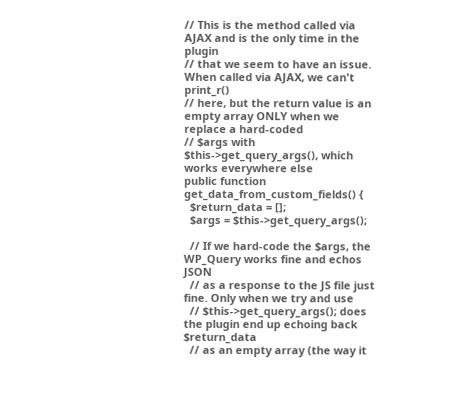// This is the method called via AJAX and is the only time in the plugin
// that we seem to have an issue. When called via AJAX, we can't print_r()
// here, but the return value is an empty array ONLY when we replace a hard-coded
// $args with $this->get_query_args(), which works everywhere else
public function get_data_from_custom_fields() {
  $return_data = [];
  $args = $this->get_query_args();

  // If we hard-code the $args, the WP_Query works fine and echos JSON
  // as a response to the JS file just fine. Only when we try and use
  // $this->get_query_args(); does the plugin end up echoing back $return_data
  // as an empty array (the way it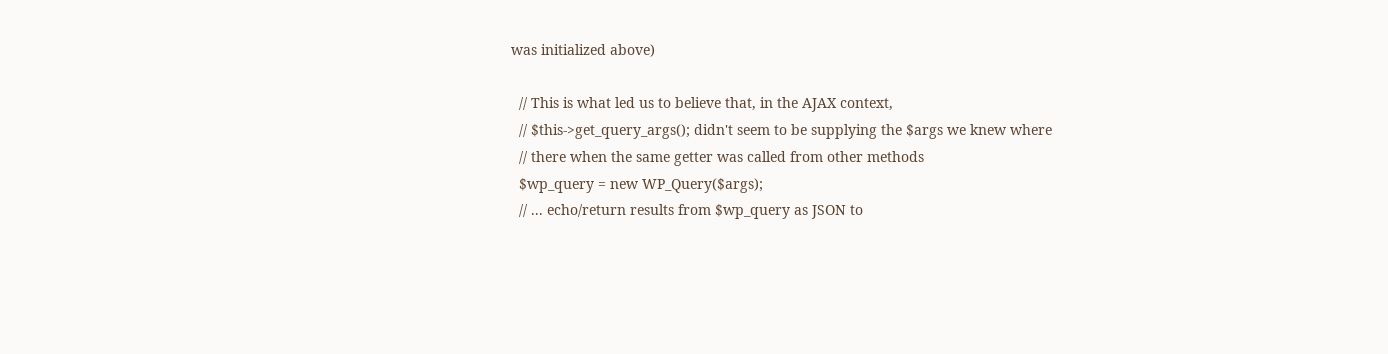was initialized above)

  // This is what led us to believe that, in the AJAX context,
  // $this->get_query_args(); didn't seem to be supplying the $args we knew where
  // there when the same getter was called from other methods
  $wp_query = new WP_Query($args);
  // ... echo/return results from $wp_query as JSON to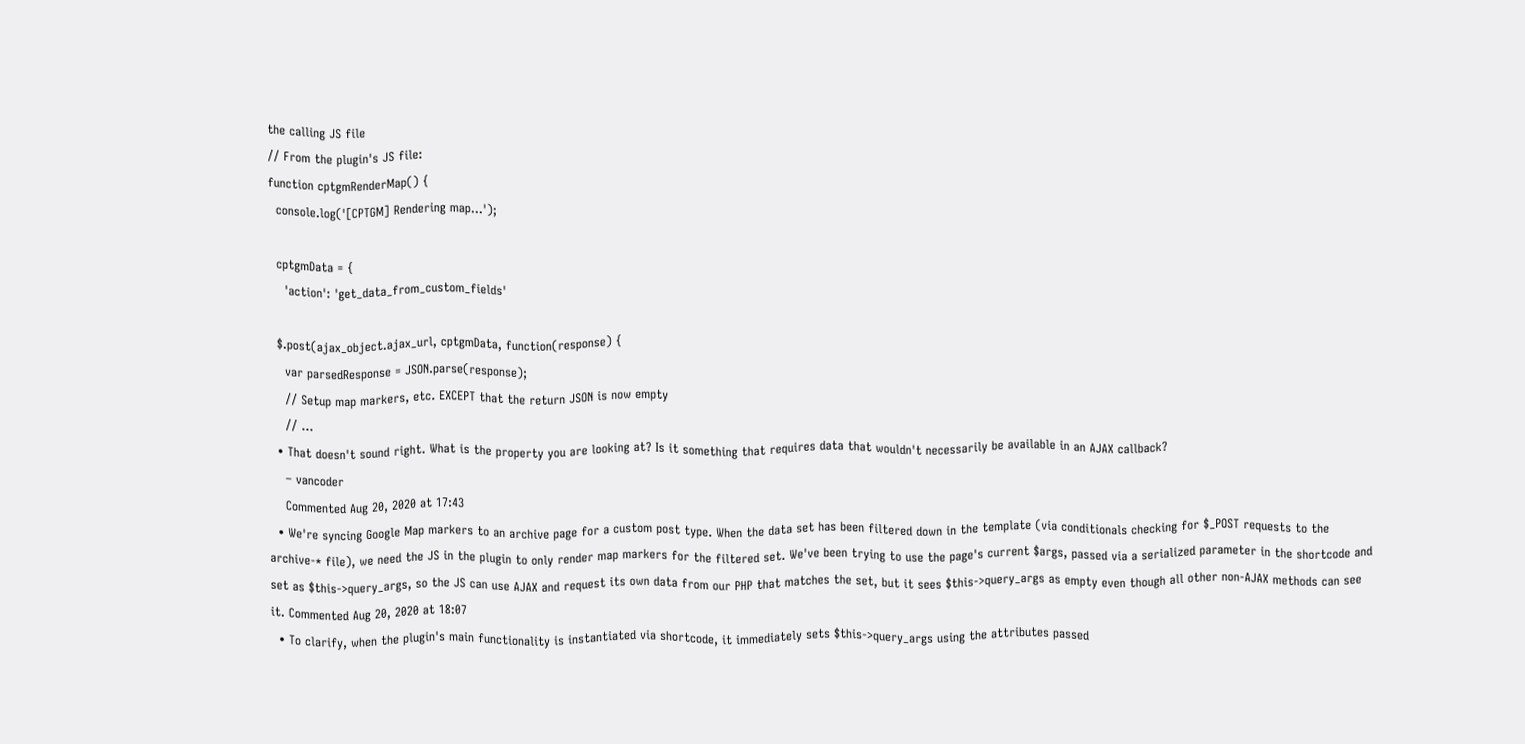the calling JS file
// From the plugin's JS file:
function cptgmRenderMap() {
  console.log('[CPTGM] Rendering map...');

  cptgmData = {
    'action': 'get_data_from_custom_fields'

  $.post(ajax_object.ajax_url, cptgmData, function(response) {
    var parsedResponse = JSON.parse(response);
    // Setup map markers, etc. EXCEPT that the return JSON is now empty
    // ...
  • That doesn't sound right. What is the property you are looking at? Is it something that requires data that wouldn't necessarily be available in an AJAX callback?
    – vancoder
    Commented Aug 20, 2020 at 17:43
  • We're syncing Google Map markers to an archive page for a custom post type. When the data set has been filtered down in the template (via conditionals checking for $_POST requests to the archive-* file), we need the JS in the plugin to only render map markers for the filtered set. We've been trying to use the page's current $args, passed via a serialized parameter in the shortcode and set as $this->query_args, so the JS can use AJAX and request its own data from our PHP that matches the set, but it sees $this->query_args as empty even though all other non-AJAX methods can see it. Commented Aug 20, 2020 at 18:07
  • To clarify, when the plugin's main functionality is instantiated via shortcode, it immediately sets $this->query_args using the attributes passed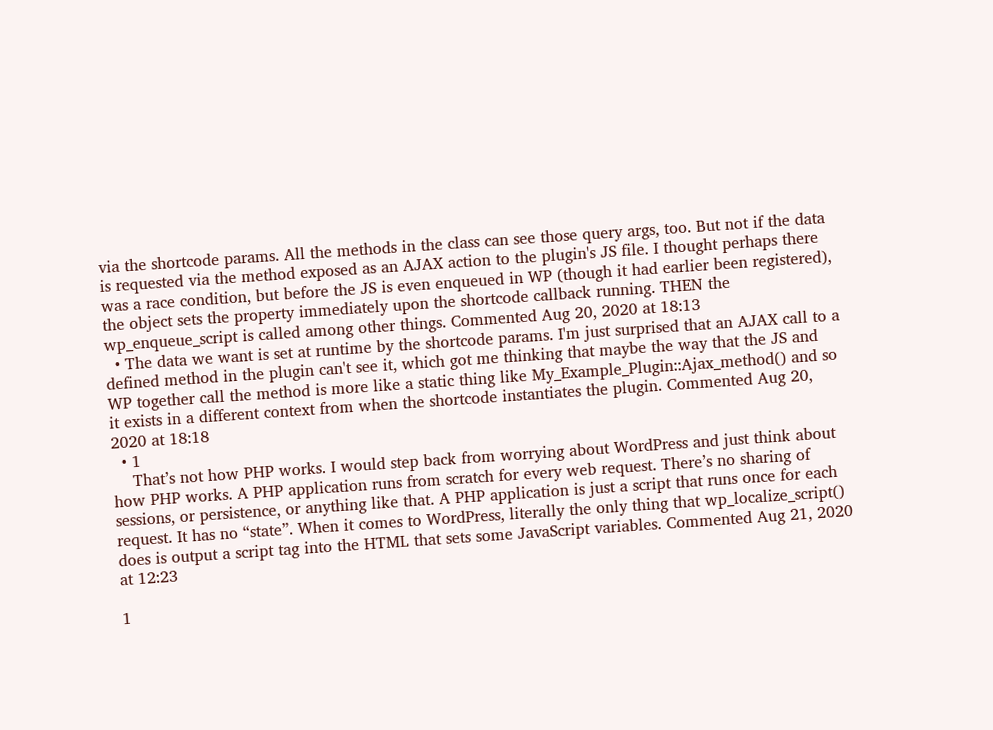via the shortcode params. All the methods in the class can see those query args, too. But not if the data is requested via the method exposed as an AJAX action to the plugin's JS file. I thought perhaps there was a race condition, but before the JS is even enqueued in WP (though it had earlier been registered), the object sets the property immediately upon the shortcode callback running. THEN the wp_enqueue_script is called among other things. Commented Aug 20, 2020 at 18:13
  • The data we want is set at runtime by the shortcode params. I'm just surprised that an AJAX call to a defined method in the plugin can't see it, which got me thinking that maybe the way that the JS and WP together call the method is more like a static thing like My_Example_Plugin::Ajax_method() and so it exists in a different context from when the shortcode instantiates the plugin. Commented Aug 20, 2020 at 18:18
  • 1
    That’s not how PHP works. I would step back from worrying about WordPress and just think about how PHP works. A PHP application runs from scratch for every web request. There’s no sharing of sessions, or persistence, or anything like that. A PHP application is just a script that runs once for each request. It has no “state”. When it comes to WordPress, literally the only thing that wp_localize_script() does is output a script tag into the HTML that sets some JavaScript variables. Commented Aug 21, 2020 at 12:23

1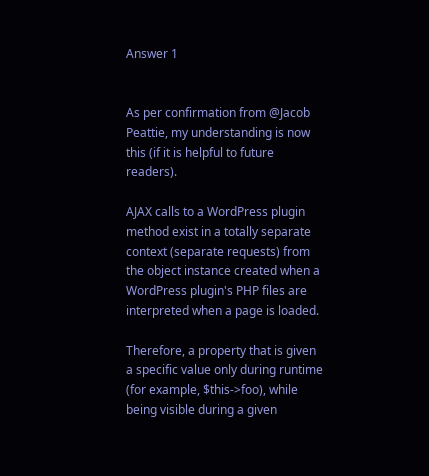Answer 1


As per confirmation from @Jacob Peattie, my understanding is now this (if it is helpful to future readers).

AJAX calls to a WordPress plugin method exist in a totally separate context (separate requests) from the object instance created when a WordPress plugin's PHP files are interpreted when a page is loaded.

Therefore, a property that is given a specific value only during runtime (for example, $this->foo), while being visible during a given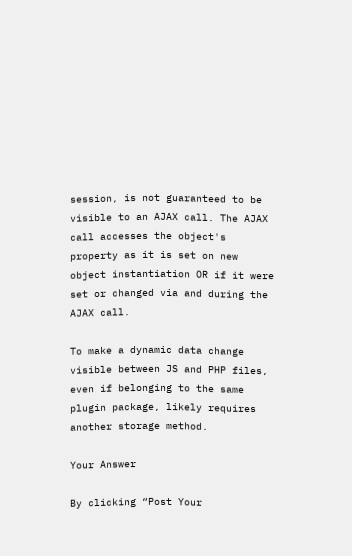session, is not guaranteed to be visible to an AJAX call. The AJAX call accesses the object's property as it is set on new object instantiation OR if it were set or changed via and during the AJAX call.

To make a dynamic data change visible between JS and PHP files, even if belonging to the same plugin package, likely requires another storage method.

Your Answer

By clicking “Post Your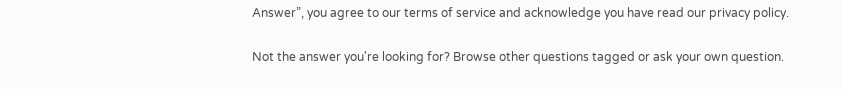Answer”, you agree to our terms of service and acknowledge you have read our privacy policy.

Not the answer you're looking for? Browse other questions tagged or ask your own question.